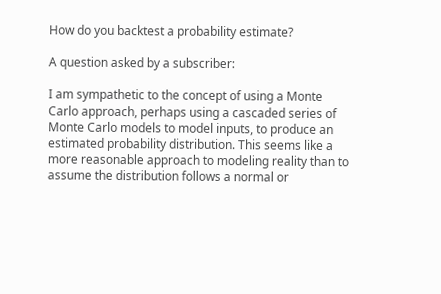How do you backtest a probability estimate?

A question asked by a subscriber:

I am sympathetic to the concept of using a Monte Carlo approach, perhaps using a cascaded series of Monte Carlo models to model inputs, to produce an estimated probability distribution. This seems like a more reasonable approach to modeling reality than to assume the distribution follows a normal or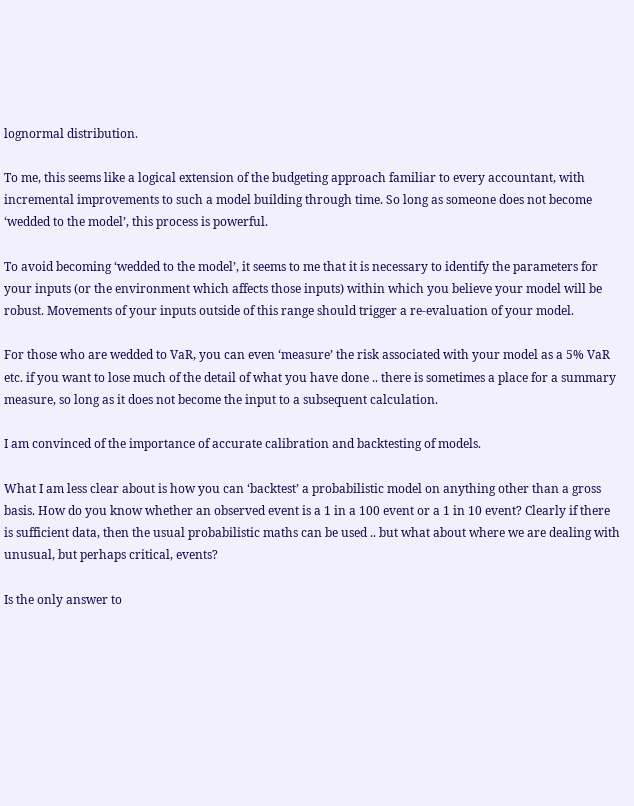lognormal distribution.

To me, this seems like a logical extension of the budgeting approach familiar to every accountant, with incremental improvements to such a model building through time. So long as someone does not become ‘wedded to the model’, this process is powerful.

To avoid becoming ‘wedded to the model’, it seems to me that it is necessary to identify the parameters for your inputs (or the environment which affects those inputs) within which you believe your model will be robust. Movements of your inputs outside of this range should trigger a re-evaluation of your model.

For those who are wedded to VaR, you can even ‘measure’ the risk associated with your model as a 5% VaR etc. if you want to lose much of the detail of what you have done .. there is sometimes a place for a summary measure, so long as it does not become the input to a subsequent calculation.

I am convinced of the importance of accurate calibration and backtesting of models.

What I am less clear about is how you can ‘backtest’ a probabilistic model on anything other than a gross basis. How do you know whether an observed event is a 1 in a 100 event or a 1 in 10 event? Clearly if there is sufficient data, then the usual probabilistic maths can be used .. but what about where we are dealing with unusual, but perhaps critical, events?

Is the only answer to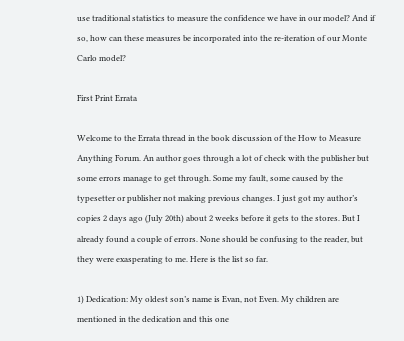use traditional statistics to measure the confidence we have in our model? And if so, how can these measures be incorporated into the re-iteration of our Monte Carlo model?

First Print Errata

Welcome to the Errata thread in the book discussion of the How to Measure Anything Forum. An author goes through a lot of check with the publisher but some errors manage to get through. Some my fault, some caused by the typesetter or publisher not making previous changes. I just got my author’s copies 2 days ago (July 20th) about 2 weeks before it gets to the stores. But I already found a couple of errors. None should be confusing to the reader, but they were exasperating to me. Here is the list so far.

1) Dedication: My oldest son’s name is Evan, not Even. My children are mentioned in the dedication and this one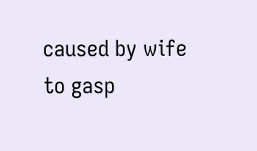caused by wife to gasp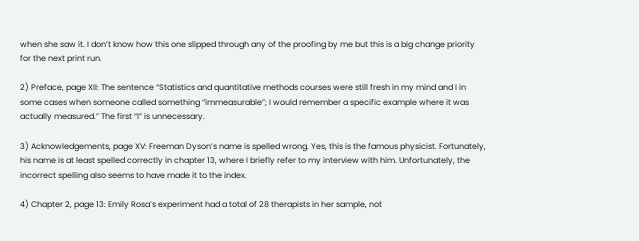when she saw it. I don’t know how this one slipped through any of the proofing by me but this is a big change priority for the next print run.

2) Preface, page XII: The sentence “Statistics and quantitative methods courses were still fresh in my mind and I in some cases when someone called something “immeasurable”; I would remember a specific example where it was actually measured.” The first “I” is unnecessary.

3) Acknowledgements, page XV: Freeman Dyson’s name is spelled wrong. Yes, this is the famous physicist. Fortunately, his name is at least spelled correctly in chapter 13, where I briefly refer to my interview with him. Unfortunately, the incorrect spelling also seems to have made it to the index.

4) Chapter 2, page 13: Emily Rosa’s experiment had a total of 28 therapists in her sample, not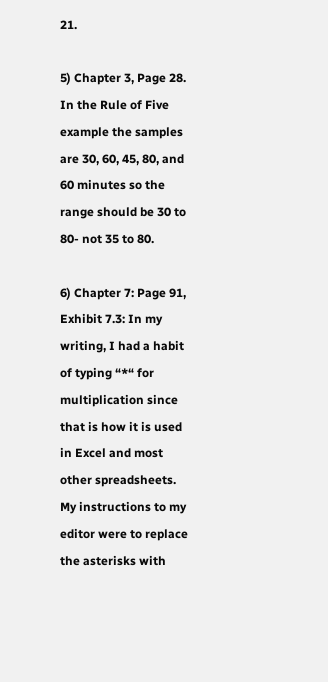21.

5) Chapter 3, Page 28. In the Rule of Five example the samples are 30, 60, 45, 80, and 60 minutes so the range should be 30 to 80- not 35 to 80.

6) Chapter 7: Page 91, Exhibit 7.3: In my writing, I had a habit of typing “*“ for multiplication since that is how it is used in Excel and most other spreadsheets. My instructions to my editor were to replace the asterisks with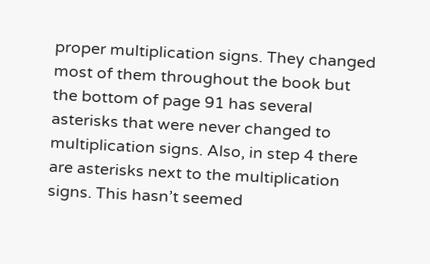proper multiplication signs. They changed most of them throughout the book but the bottom of page 91 has several asterisks that were never changed to multiplication signs. Also, in step 4 there are asterisks next to the multiplication signs. This hasn’t seemed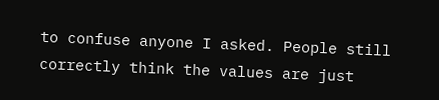to confuse anyone I asked. People still correctly think the values are just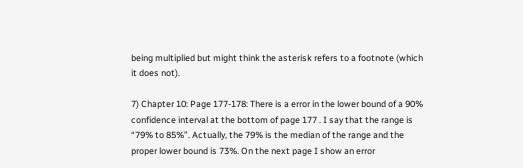being multiplied but might think the asterisk refers to a footnote (which it does not).

7) Chapter 10: Page 177-178: There is a error in the lower bound of a 90% confidence interval at the bottom of page 177 . I say that the range is “79% to 85%”. Actually, the 79% is the median of the range and the proper lower bound is 73%. On the next page I show an error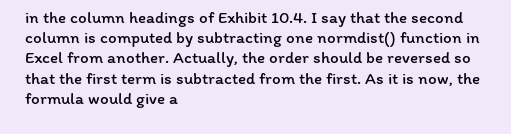in the column headings of Exhibit 10.4. I say that the second column is computed by subtracting one normdist() function in Excel from another. Actually, the order should be reversed so that the first term is subtracted from the first. As it is now, the formula would give a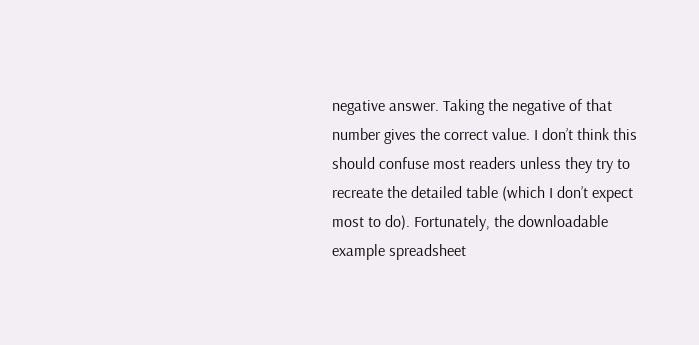negative answer. Taking the negative of that number gives the correct value. I don’t think this should confuse most readers unless they try to recreate the detailed table (which I don’t expect most to do). Fortunately, the downloadable example spreadsheet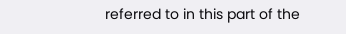referred to in this part of the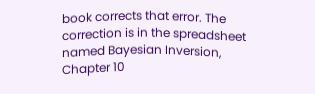book corrects that error. The correction is in the spreadsheet named Bayesian Inversion, Chapter 10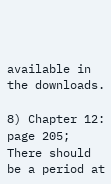available in the downloads.

8) Chapter 12: page 205; There should be a period at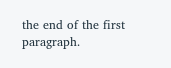the end of the first paragraph.